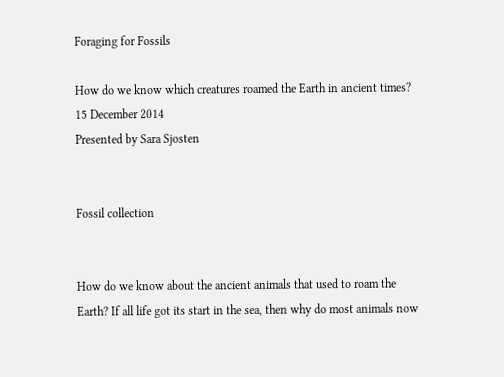Foraging for Fossils

How do we know which creatures roamed the Earth in ancient times?
15 December 2014
Presented by Sara Sjosten


Fossil collection


How do we know about the ancient animals that used to roam the Earth? If all life got its start in the sea, then why do most animals now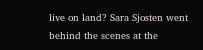live on land? Sara Sjosten went behind the scenes at the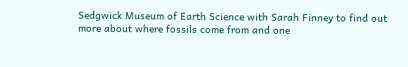Sedgwick Museum of Earth Science with Sarah Finney to find out more about where fossils come from and one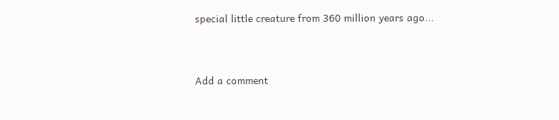special little creature from 360 million years ago...


Add a comment